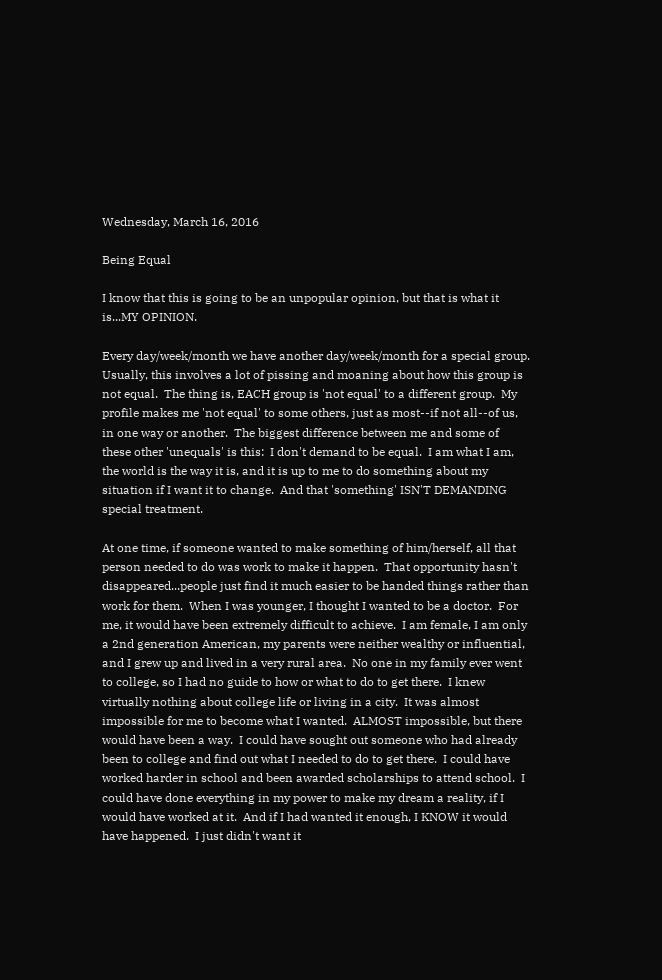Wednesday, March 16, 2016

Being Equal

I know that this is going to be an unpopular opinion, but that is what it is...MY OPINION.

Every day/week/month we have another day/week/month for a special group.  Usually, this involves a lot of pissing and moaning about how this group is not equal.  The thing is, EACH group is 'not equal' to a different group.  My profile makes me 'not equal' to some others, just as most--if not all--of us, in one way or another.  The biggest difference between me and some of these other 'unequals' is this:  I don't demand to be equal.  I am what I am, the world is the way it is, and it is up to me to do something about my situation if I want it to change.  And that 'something' ISN'T DEMANDING special treatment.

At one time, if someone wanted to make something of him/herself, all that person needed to do was work to make it happen.  That opportunity hasn't disappeared...people just find it much easier to be handed things rather than work for them.  When I was younger, I thought I wanted to be a doctor.  For me, it would have been extremely difficult to achieve.  I am female, I am only a 2nd generation American, my parents were neither wealthy or influential, and I grew up and lived in a very rural area.  No one in my family ever went to college, so I had no guide to how or what to do to get there.  I knew virtually nothing about college life or living in a city.  It was almost impossible for me to become what I wanted.  ALMOST impossible, but there would have been a way.  I could have sought out someone who had already been to college and find out what I needed to do to get there.  I could have worked harder in school and been awarded scholarships to attend school.  I could have done everything in my power to make my dream a reality, if I would have worked at it.  And if I had wanted it enough, I KNOW it would have happened.  I just didn't want it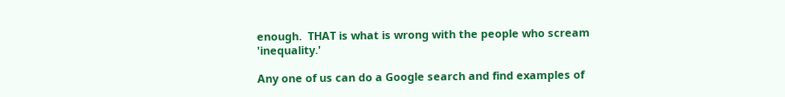enough.  THAT is what is wrong with the people who scream 'inequality.'

Any one of us can do a Google search and find examples of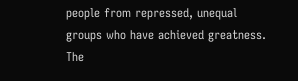people from repressed, unequal groups who have achieved greatness.  The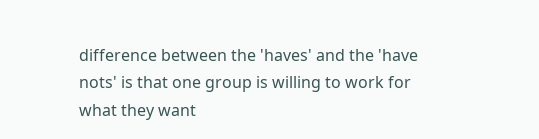difference between the 'haves' and the 'have nots' is that one group is willing to work for what they want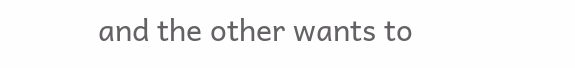and the other wants to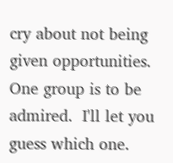cry about not being given opportunities.  One group is to be admired.  I'll let you guess which one.